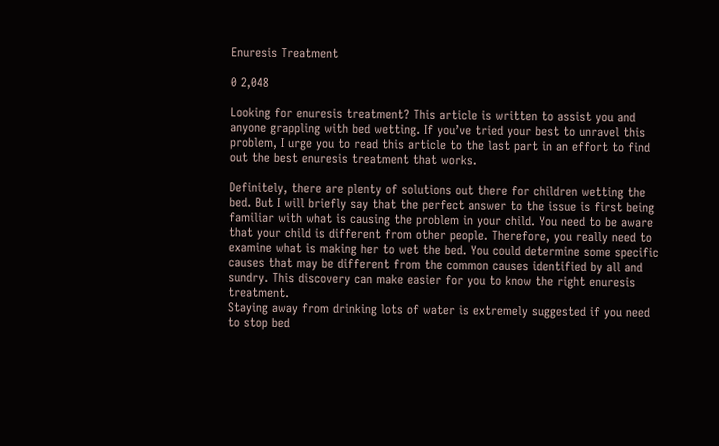Enuresis Treatment

0 2,048

Looking for enuresis treatment? This article is written to assist you and anyone grappling with bed wetting. If you’ve tried your best to unravel this problem, I urge you to read this article to the last part in an effort to find out the best enuresis treatment that works.

Definitely, there are plenty of solutions out there for children wetting the bed. But I will briefly say that the perfect answer to the issue is first being familiar with what is causing the problem in your child. You need to be aware that your child is different from other people. Therefore, you really need to examine what is making her to wet the bed. You could determine some specific causes that may be different from the common causes identified by all and sundry. This discovery can make easier for you to know the right enuresis treatment.
Staying away from drinking lots of water is extremely suggested if you need to stop bed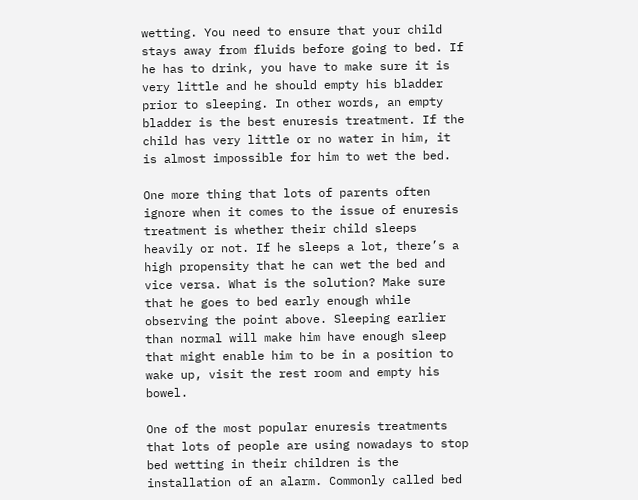wetting. You need to ensure that your child stays away from fluids before going to bed. If he has to drink, you have to make sure it is very little and he should empty his bladder prior to sleeping. In other words, an empty bladder is the best enuresis treatment. If the child has very little or no water in him, it is almost impossible for him to wet the bed.

One more thing that lots of parents often ignore when it comes to the issue of enuresis treatment is whether their child sleeps heavily or not. If he sleeps a lot, there’s a high propensity that he can wet the bed and vice versa. What is the solution? Make sure that he goes to bed early enough while observing the point above. Sleeping earlier than normal will make him have enough sleep that might enable him to be in a position to wake up, visit the rest room and empty his bowel.

One of the most popular enuresis treatments that lots of people are using nowadays to stop bed wetting in their children is the installation of an alarm. Commonly called bed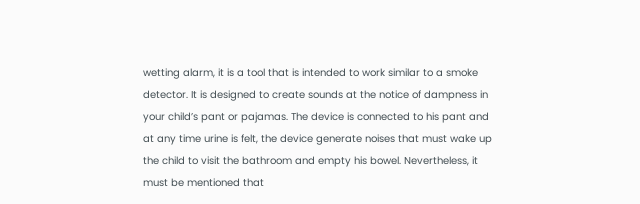wetting alarm, it is a tool that is intended to work similar to a smoke detector. It is designed to create sounds at the notice of dampness in your child’s pant or pajamas. The device is connected to his pant and at any time urine is felt, the device generate noises that must wake up the child to visit the bathroom and empty his bowel. Nevertheless, it must be mentioned that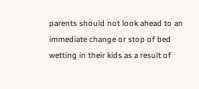parents should not look ahead to an immediate change or stop of bed wetting in their kids as a result of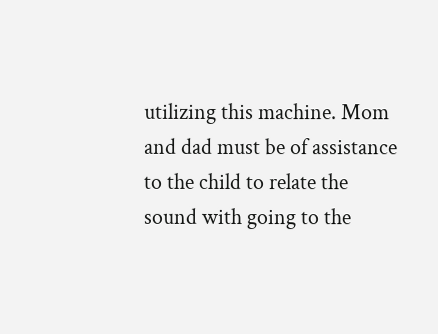utilizing this machine. Mom and dad must be of assistance to the child to relate the sound with going to the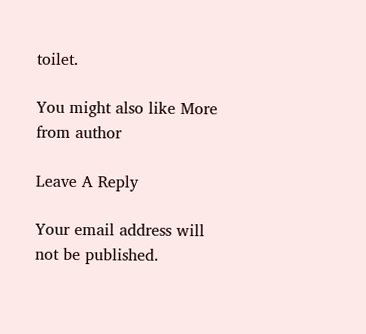toilet.

You might also like More from author

Leave A Reply

Your email address will not be published.